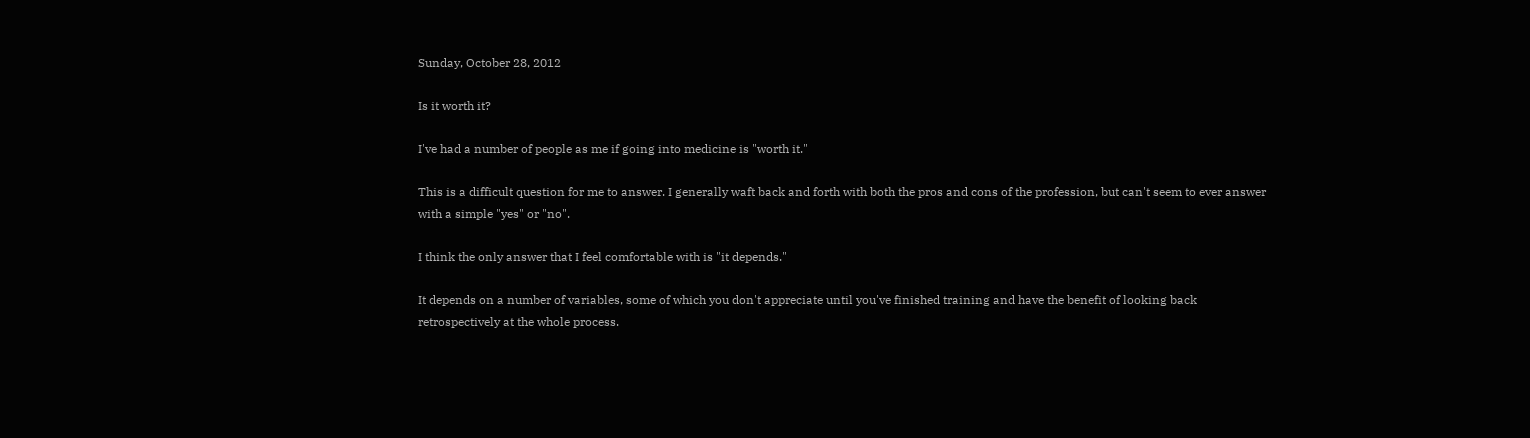Sunday, October 28, 2012

Is it worth it?

I've had a number of people as me if going into medicine is "worth it."

This is a difficult question for me to answer. I generally waft back and forth with both the pros and cons of the profession, but can't seem to ever answer with a simple "yes" or "no".

I think the only answer that I feel comfortable with is "it depends."

It depends on a number of variables, some of which you don't appreciate until you've finished training and have the benefit of looking back retrospectively at the whole process.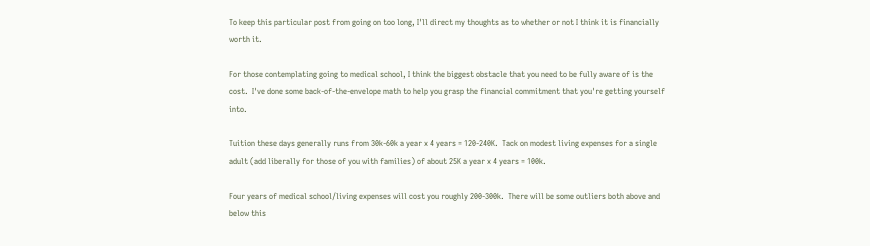To keep this particular post from going on too long, I'll direct my thoughts as to whether or not I think it is financially worth it.

For those contemplating going to medical school, I think the biggest obstacle that you need to be fully aware of is the cost.  I've done some back-of-the-envelope math to help you grasp the financial commitment that you're getting yourself into.

Tuition these days generally runs from 30k-60k a year x 4 years = 120-240K.  Tack on modest living expenses for a single adult (add liberally for those of you with families) of about 25K a year x 4 years = 100k.

Four years of medical school/living expenses will cost you roughly 200-300k.  There will be some outliers both above and below this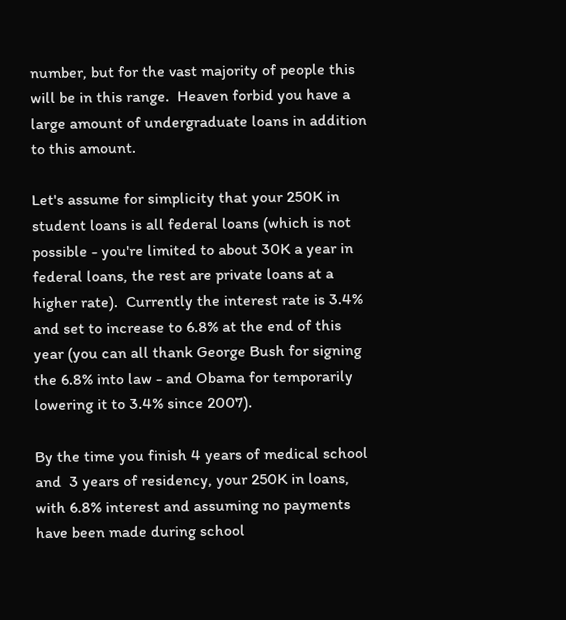number, but for the vast majority of people this will be in this range.  Heaven forbid you have a large amount of undergraduate loans in addition to this amount.

Let's assume for simplicity that your 250K in student loans is all federal loans (which is not possible - you're limited to about 30K a year in federal loans, the rest are private loans at a higher rate).  Currently the interest rate is 3.4% and set to increase to 6.8% at the end of this year (you can all thank George Bush for signing the 6.8% into law - and Obama for temporarily lowering it to 3.4% since 2007).

By the time you finish 4 years of medical school and  3 years of residency, your 250K in loans, with 6.8% interest and assuming no payments have been made during school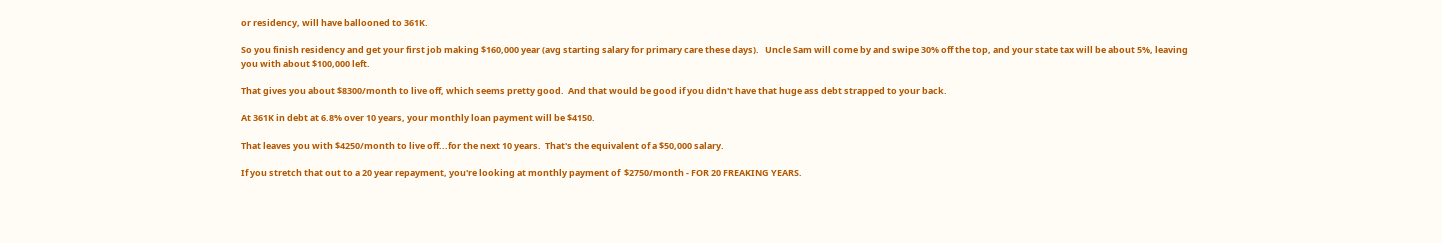or residency, will have ballooned to 361K.

So you finish residency and get your first job making $160,000 year (avg starting salary for primary care these days).   Uncle Sam will come by and swipe 30% off the top, and your state tax will be about 5%, leaving you with about $100,000 left.

That gives you about $8300/month to live off, which seems pretty good.  And that would be good if you didn't have that huge ass debt strapped to your back.

At 361K in debt at 6.8% over 10 years, your monthly loan payment will be $4150.

That leaves you with $4250/month to live off...for the next 10 years.  That's the equivalent of a $50,000 salary.

If you stretch that out to a 20 year repayment, you're looking at monthly payment of  $2750/month - FOR 20 FREAKING YEARS.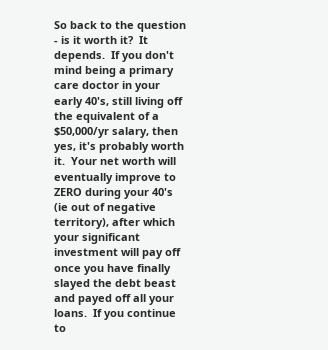So back to the question - is it worth it?  It depends.  If you don't mind being a primary care doctor in your early 40's, still living off the equivalent of a $50,000/yr salary, then yes, it's probably worth it.  Your net worth will eventually improve to ZERO during your 40's (ie out of negative territory), after which your significant investment will pay off once you have finally slayed the debt beast and payed off all your loans.  If you continue to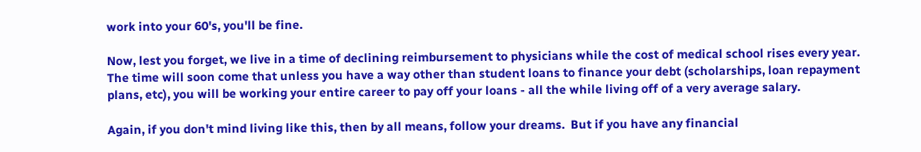work into your 60's, you'll be fine.

Now, lest you forget, we live in a time of declining reimbursement to physicians while the cost of medical school rises every year.  The time will soon come that unless you have a way other than student loans to finance your debt (scholarships, loan repayment plans, etc), you will be working your entire career to pay off your loans - all the while living off of a very average salary.

Again, if you don't mind living like this, then by all means, follow your dreams.  But if you have any financial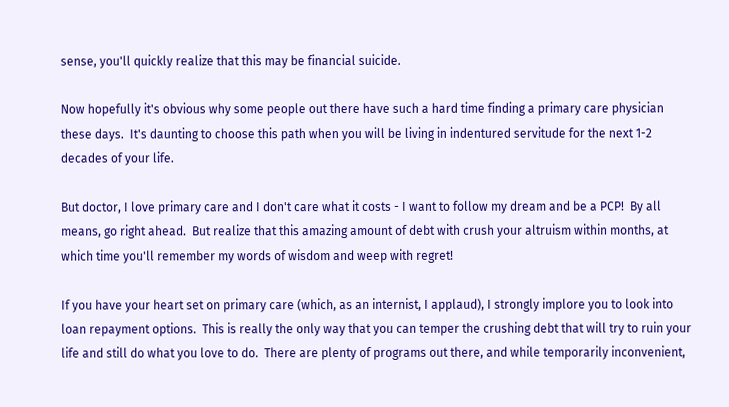sense, you'll quickly realize that this may be financial suicide.

Now hopefully it's obvious why some people out there have such a hard time finding a primary care physician these days.  It's daunting to choose this path when you will be living in indentured servitude for the next 1-2 decades of your life.

But doctor, I love primary care and I don't care what it costs - I want to follow my dream and be a PCP!  By all means, go right ahead.  But realize that this amazing amount of debt with crush your altruism within months, at which time you'll remember my words of wisdom and weep with regret!

If you have your heart set on primary care (which, as an internist, I applaud), I strongly implore you to look into loan repayment options.  This is really the only way that you can temper the crushing debt that will try to ruin your life and still do what you love to do.  There are plenty of programs out there, and while temporarily inconvenient,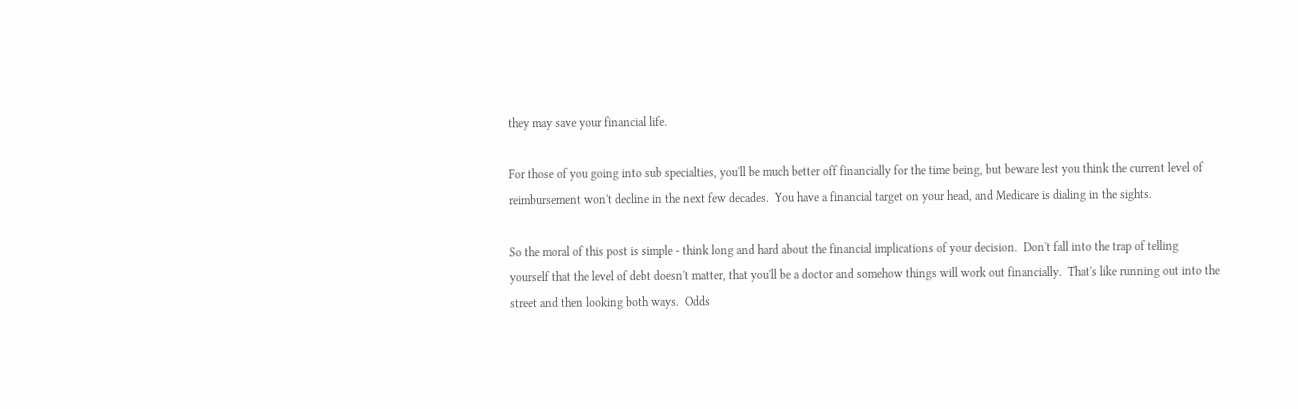they may save your financial life.

For those of you going into sub specialties, you'll be much better off financially for the time being, but beware lest you think the current level of reimbursement won't decline in the next few decades.  You have a financial target on your head, and Medicare is dialing in the sights.

So the moral of this post is simple - think long and hard about the financial implications of your decision.  Don't fall into the trap of telling yourself that the level of debt doesn't matter, that you'll be a doctor and somehow things will work out financially.  That's like running out into the street and then looking both ways.  Odds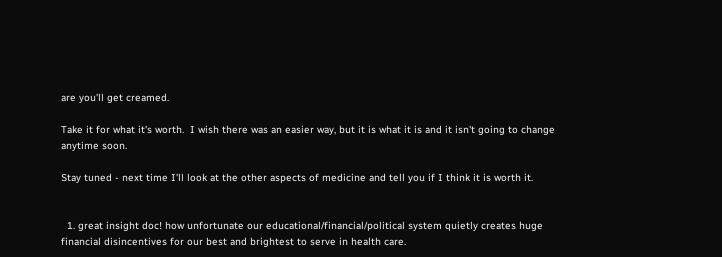are you'll get creamed.

Take it for what it's worth.  I wish there was an easier way, but it is what it is and it isn't going to change anytime soon.

Stay tuned - next time I'll look at the other aspects of medicine and tell you if I think it is worth it.


  1. great insight doc! how unfortunate our educational/financial/political system quietly creates huge financial disincentives for our best and brightest to serve in health care.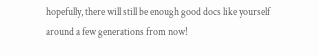hopefully, there will still be enough good docs like yourself around a few generations from now!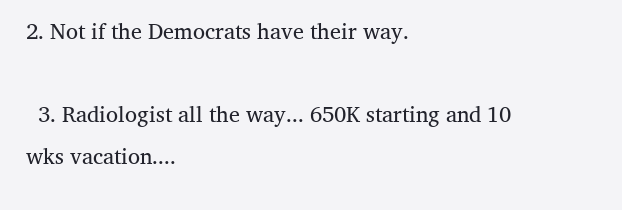2. Not if the Democrats have their way.

  3. Radiologist all the way... 650K starting and 10 wks vacation....